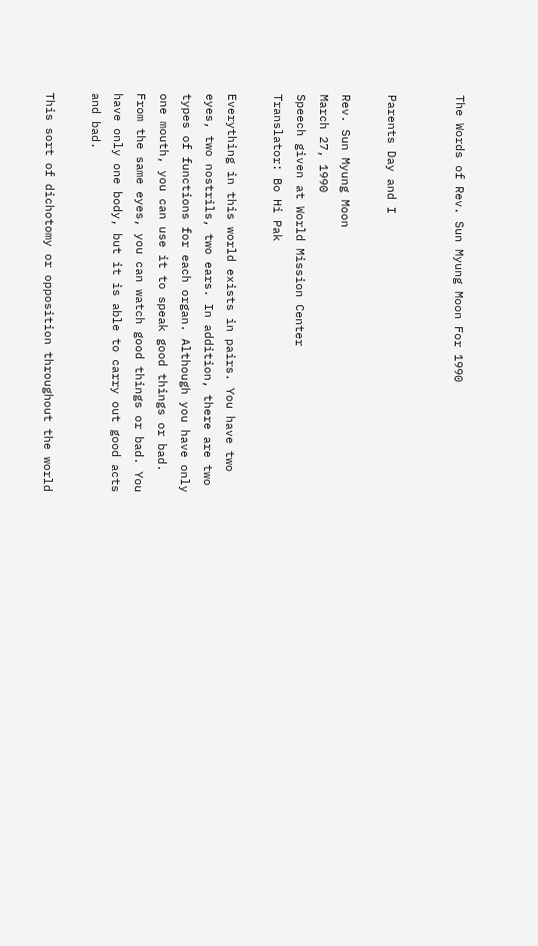The Words of Rev. Sun Myung Moon For 1990


Parents Day and I

Rev. Sun Myung Moon
March 27, 1990
Speech given at World Mission Center
Translator: Bo Hi Pak

Everything in this world exists in pairs. You have two eyes, two nostrils, two ears. In addition, there are two types of functions for each organ. Although you have only one mouth, you can use it to speak good things or bad. From the same eyes, you can watch good things or bad. You have only one body, but it is able to carry out good acts and bad.

This sort of dichotomy or opposition throughout the world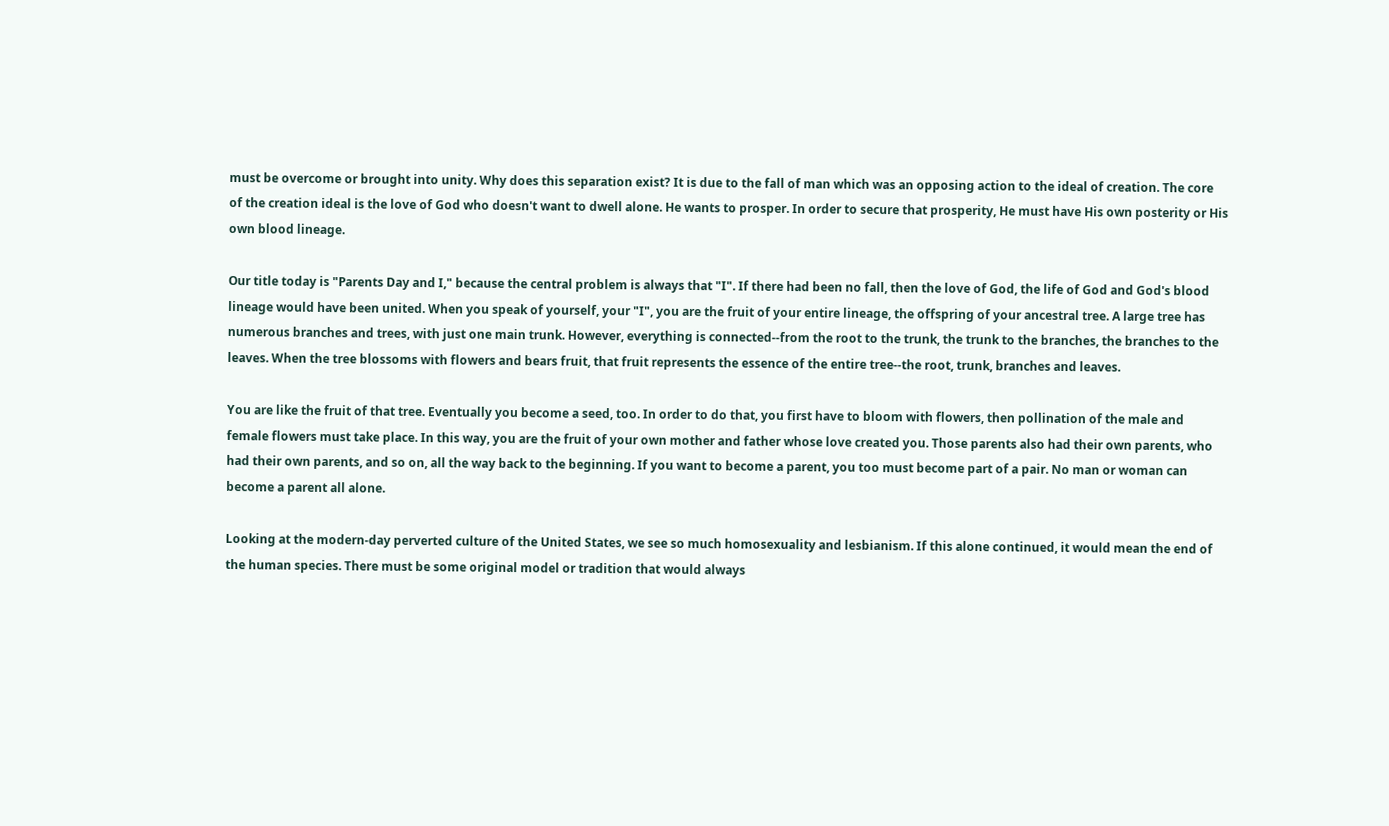must be overcome or brought into unity. Why does this separation exist? It is due to the fall of man which was an opposing action to the ideal of creation. The core of the creation ideal is the love of God who doesn't want to dwell alone. He wants to prosper. In order to secure that prosperity, He must have His own posterity or His own blood lineage.

Our title today is "Parents Day and I," because the central problem is always that "I". If there had been no fall, then the love of God, the life of God and God's blood lineage would have been united. When you speak of yourself, your "I", you are the fruit of your entire lineage, the offspring of your ancestral tree. A large tree has numerous branches and trees, with just one main trunk. However, everything is connected--from the root to the trunk, the trunk to the branches, the branches to the leaves. When the tree blossoms with flowers and bears fruit, that fruit represents the essence of the entire tree--the root, trunk, branches and leaves.

You are like the fruit of that tree. Eventually you become a seed, too. In order to do that, you first have to bloom with flowers, then pollination of the male and female flowers must take place. In this way, you are the fruit of your own mother and father whose love created you. Those parents also had their own parents, who had their own parents, and so on, all the way back to the beginning. If you want to become a parent, you too must become part of a pair. No man or woman can become a parent all alone.

Looking at the modern-day perverted culture of the United States, we see so much homosexuality and lesbianism. If this alone continued, it would mean the end of the human species. There must be some original model or tradition that would always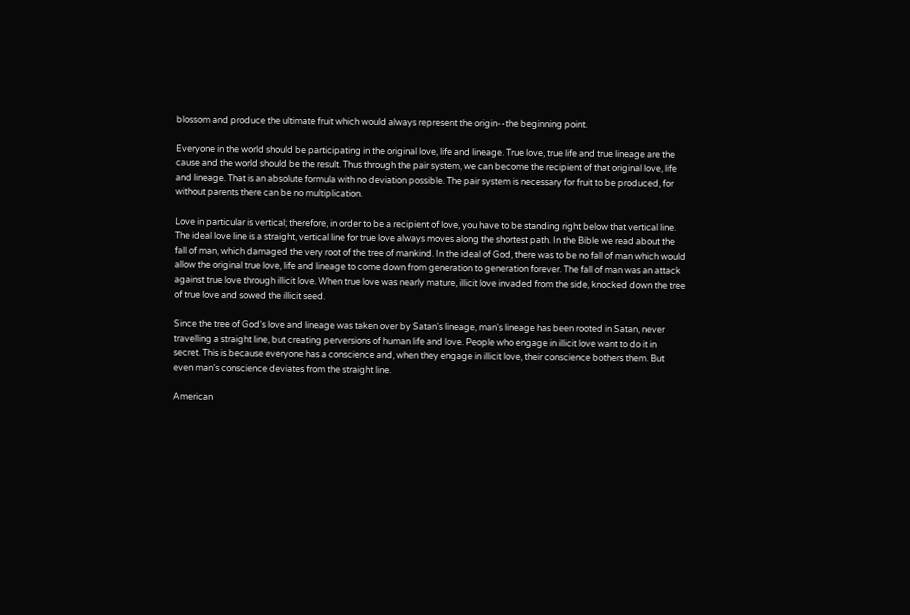blossom and produce the ultimate fruit which would always represent the origin--the beginning point.

Everyone in the world should be participating in the original love, life and lineage. True love, true life and true lineage are the cause and the world should be the result. Thus through the pair system, we can become the recipient of that original love, life and lineage. That is an absolute formula with no deviation possible. The pair system is necessary for fruit to be produced, for without parents there can be no multiplication.

Love in particular is vertical; therefore, in order to be a recipient of love, you have to be standing right below that vertical line. The ideal love line is a straight, vertical line for true love always moves along the shortest path. In the Bible we read about the fall of man, which damaged the very root of the tree of mankind. In the ideal of God, there was to be no fall of man which would allow the original true love, life and lineage to come down from generation to generation forever. The fall of man was an attack against true love through illicit love. When true love was nearly mature, illicit love invaded from the side, knocked down the tree of true love and sowed the illicit seed.

Since the tree of God's love and lineage was taken over by Satan's lineage, man's lineage has been rooted in Satan, never travelling a straight line, but creating perversions of human life and love. People who engage in illicit love want to do it in secret. This is because everyone has a conscience and, when they engage in illicit love, their conscience bothers them. But even man's conscience deviates from the straight line.

American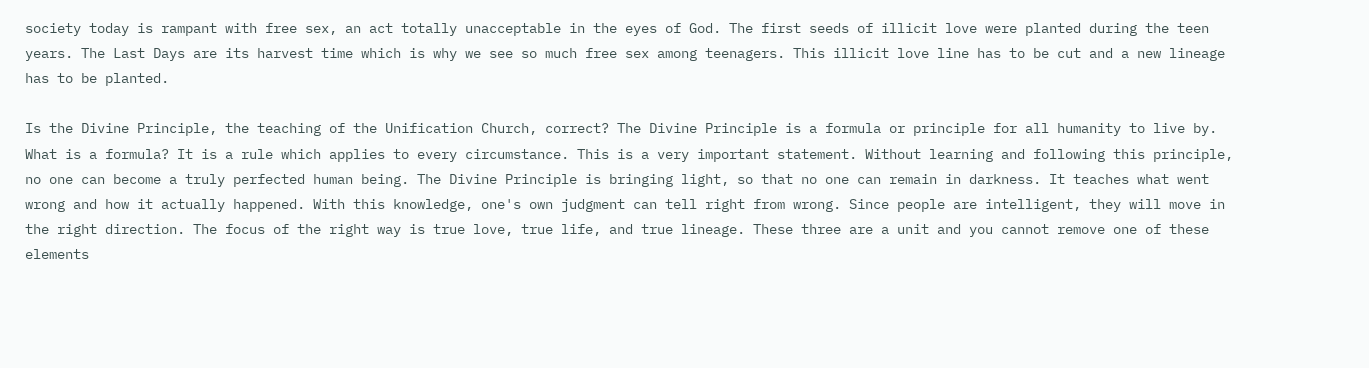society today is rampant with free sex, an act totally unacceptable in the eyes of God. The first seeds of illicit love were planted during the teen years. The Last Days are its harvest time which is why we see so much free sex among teenagers. This illicit love line has to be cut and a new lineage has to be planted.

Is the Divine Principle, the teaching of the Unification Church, correct? The Divine Principle is a formula or principle for all humanity to live by. What is a formula? It is a rule which applies to every circumstance. This is a very important statement. Without learning and following this principle, no one can become a truly perfected human being. The Divine Principle is bringing light, so that no one can remain in darkness. It teaches what went wrong and how it actually happened. With this knowledge, one's own judgment can tell right from wrong. Since people are intelligent, they will move in the right direction. The focus of the right way is true love, true life, and true lineage. These three are a unit and you cannot remove one of these elements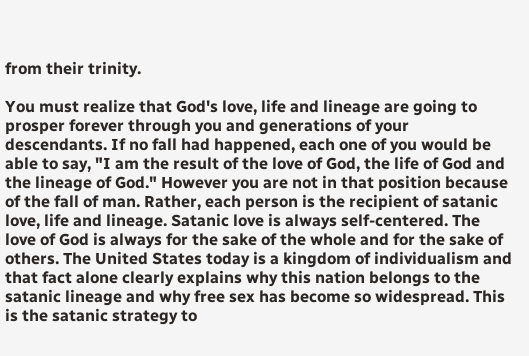from their trinity.

You must realize that God's love, life and lineage are going to prosper forever through you and generations of your descendants. If no fall had happened, each one of you would be able to say, "I am the result of the love of God, the life of God and the lineage of God." However you are not in that position because of the fall of man. Rather, each person is the recipient of satanic love, life and lineage. Satanic love is always self-centered. The love of God is always for the sake of the whole and for the sake of others. The United States today is a kingdom of individualism and that fact alone clearly explains why this nation belongs to the satanic lineage and why free sex has become so widespread. This is the satanic strategy to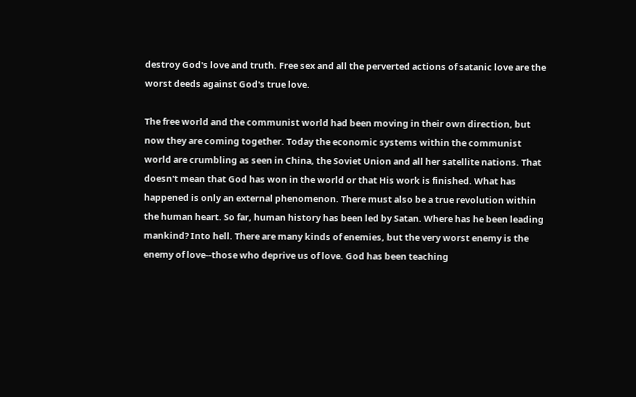destroy God's love and truth. Free sex and all the perverted actions of satanic love are the worst deeds against God's true love.

The free world and the communist world had been moving in their own direction, but now they are coming together. Today the economic systems within the communist world are crumbling as seen in China, the Soviet Union and all her satellite nations. That doesn't mean that God has won in the world or that His work is finished. What has happened is only an external phenomenon. There must also be a true revolution within the human heart. So far, human history has been led by Satan. Where has he been leading mankind? Into hell. There are many kinds of enemies, but the very worst enemy is the enemy of love--those who deprive us of love. God has been teaching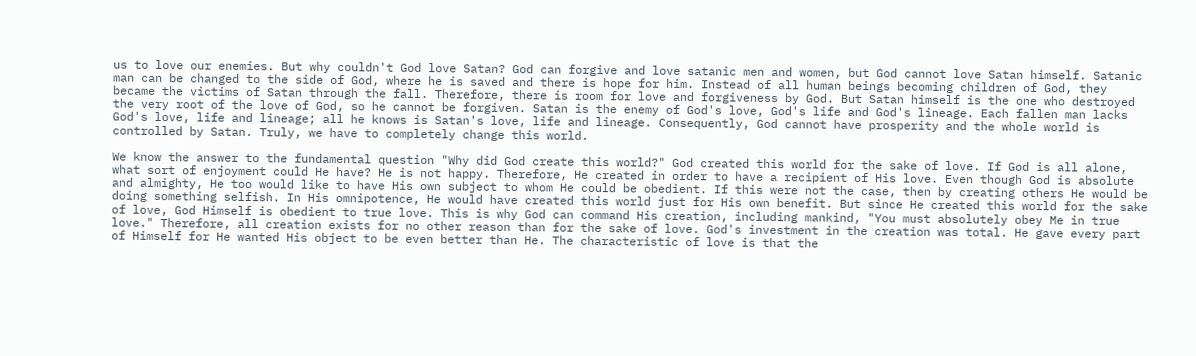us to love our enemies. But why couldn't God love Satan? God can forgive and love satanic men and women, but God cannot love Satan himself. Satanic man can be changed to the side of God, where he is saved and there is hope for him. Instead of all human beings becoming children of God, they became the victims of Satan through the fall. Therefore, there is room for love and forgiveness by God. But Satan himself is the one who destroyed the very root of the love of God, so he cannot be forgiven. Satan is the enemy of God's love, God's life and God's lineage. Each fallen man lacks God's love, life and lineage; all he knows is Satan's love, life and lineage. Consequently, God cannot have prosperity and the whole world is controlled by Satan. Truly, we have to completely change this world.

We know the answer to the fundamental question "Why did God create this world?" God created this world for the sake of love. If God is all alone, what sort of enjoyment could He have? He is not happy. Therefore, He created in order to have a recipient of His love. Even though God is absolute and almighty, He too would like to have His own subject to whom He could be obedient. If this were not the case, then by creating others He would be doing something selfish. In His omnipotence, He would have created this world just for His own benefit. But since He created this world for the sake of love, God Himself is obedient to true love. This is why God can command His creation, including mankind, "You must absolutely obey Me in true love." Therefore, all creation exists for no other reason than for the sake of love. God's investment in the creation was total. He gave every part of Himself for He wanted His object to be even better than He. The characteristic of love is that the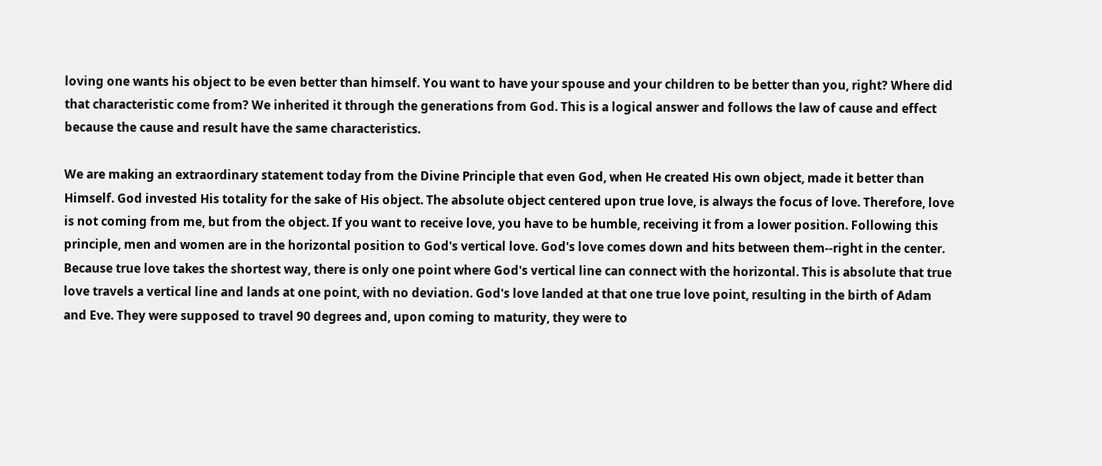loving one wants his object to be even better than himself. You want to have your spouse and your children to be better than you, right? Where did that characteristic come from? We inherited it through the generations from God. This is a logical answer and follows the law of cause and effect because the cause and result have the same characteristics.

We are making an extraordinary statement today from the Divine Principle that even God, when He created His own object, made it better than Himself. God invested His totality for the sake of His object. The absolute object centered upon true love, is always the focus of love. Therefore, love is not coming from me, but from the object. If you want to receive love, you have to be humble, receiving it from a lower position. Following this principle, men and women are in the horizontal position to God's vertical love. God's love comes down and hits between them--right in the center. Because true love takes the shortest way, there is only one point where God's vertical line can connect with the horizontal. This is absolute that true love travels a vertical line and lands at one point, with no deviation. God's love landed at that one true love point, resulting in the birth of Adam and Eve. They were supposed to travel 90 degrees and, upon coming to maturity, they were to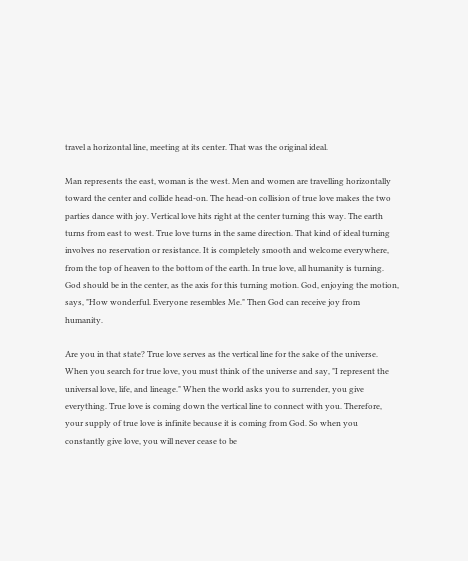travel a horizontal line, meeting at its center. That was the original ideal.

Man represents the east, woman is the west. Men and women are travelling horizontally toward the center and collide head-on. The head-on collision of true love makes the two parties dance with joy. Vertical love hits right at the center turning this way. The earth turns from east to west. True love turns in the same direction. That kind of ideal turning involves no reservation or resistance. It is completely smooth and welcome everywhere, from the top of heaven to the bottom of the earth. In true love, all humanity is turning. God should be in the center, as the axis for this turning motion. God, enjoying the motion, says, "How wonderful. Everyone resembles Me." Then God can receive joy from humanity.

Are you in that state? True love serves as the vertical line for the sake of the universe. When you search for true love, you must think of the universe and say, "I represent the universal love, life, and lineage." When the world asks you to surrender, you give everything. True love is coming down the vertical line to connect with you. Therefore, your supply of true love is infinite because it is coming from God. So when you constantly give love, you will never cease to be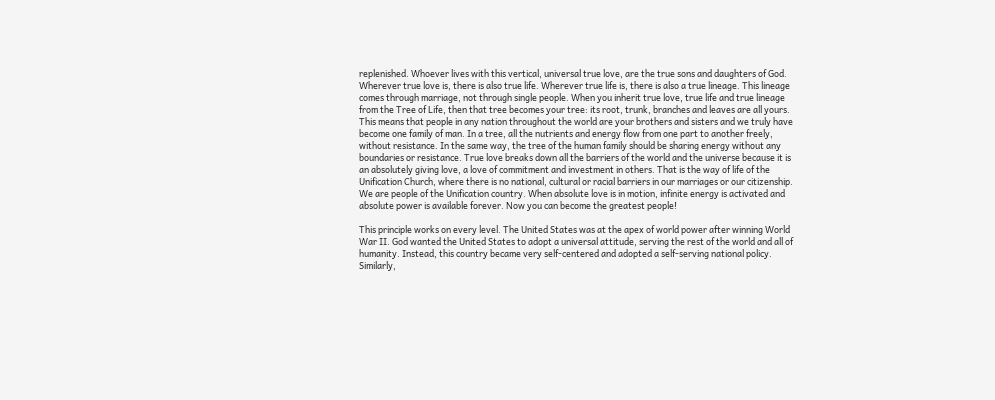replenished. Whoever lives with this vertical, universal true love, are the true sons and daughters of God. Wherever true love is, there is also true life. Wherever true life is, there is also a true lineage. This lineage comes through marriage, not through single people. When you inherit true love, true life and true lineage from the Tree of Life, then that tree becomes your tree: its root, trunk, branches and leaves are all yours. This means that people in any nation throughout the world are your brothers and sisters and we truly have become one family of man. In a tree, all the nutrients and energy flow from one part to another freely, without resistance. In the same way, the tree of the human family should be sharing energy without any boundaries or resistance. True love breaks down all the barriers of the world and the universe because it is an absolutely giving love, a love of commitment and investment in others. That is the way of life of the Unification Church, where there is no national, cultural or racial barriers in our marriages or our citizenship. We are people of the Unification country. When absolute love is in motion, infinite energy is activated and absolute power is available forever. Now you can become the greatest people!

This principle works on every level. The United States was at the apex of world power after winning World War II. God wanted the United States to adopt a universal attitude, serving the rest of the world and all of humanity. Instead, this country became very self-centered and adopted a self-serving national policy. Similarly,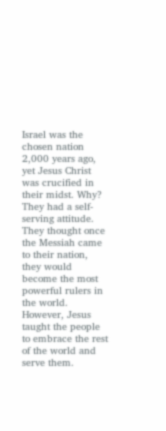Israel was the chosen nation 2,000 years ago, yet Jesus Christ was crucified in their midst. Why? They had a self-serving attitude. They thought once the Messiah came to their nation, they would become the most powerful rulers in the world. However, Jesus taught the people to embrace the rest of the world and serve them.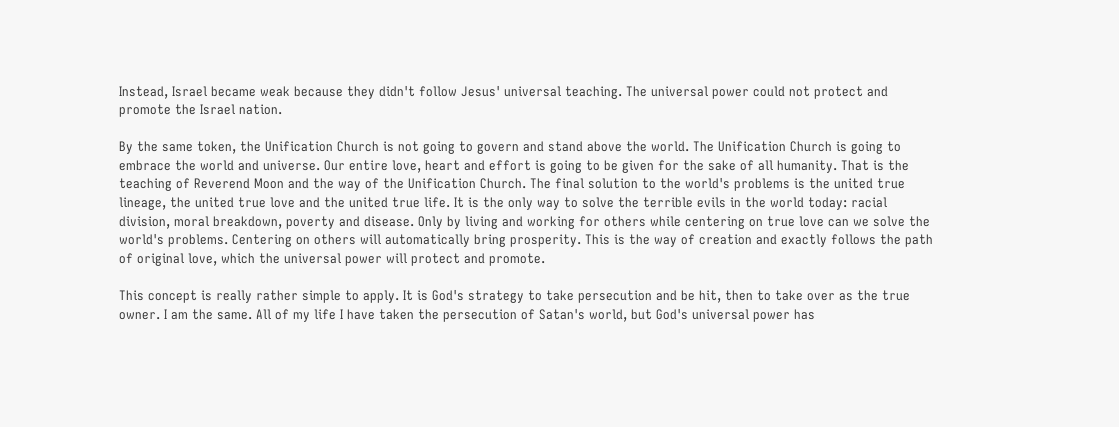Instead, Israel became weak because they didn't follow Jesus' universal teaching. The universal power could not protect and promote the Israel nation.

By the same token, the Unification Church is not going to govern and stand above the world. The Unification Church is going to embrace the world and universe. Our entire love, heart and effort is going to be given for the sake of all humanity. That is the teaching of Reverend Moon and the way of the Unification Church. The final solution to the world's problems is the united true lineage, the united true love and the united true life. It is the only way to solve the terrible evils in the world today: racial division, moral breakdown, poverty and disease. Only by living and working for others while centering on true love can we solve the world's problems. Centering on others will automatically bring prosperity. This is the way of creation and exactly follows the path of original love, which the universal power will protect and promote.

This concept is really rather simple to apply. It is God's strategy to take persecution and be hit, then to take over as the true owner. I am the same. All of my life I have taken the persecution of Satan's world, but God's universal power has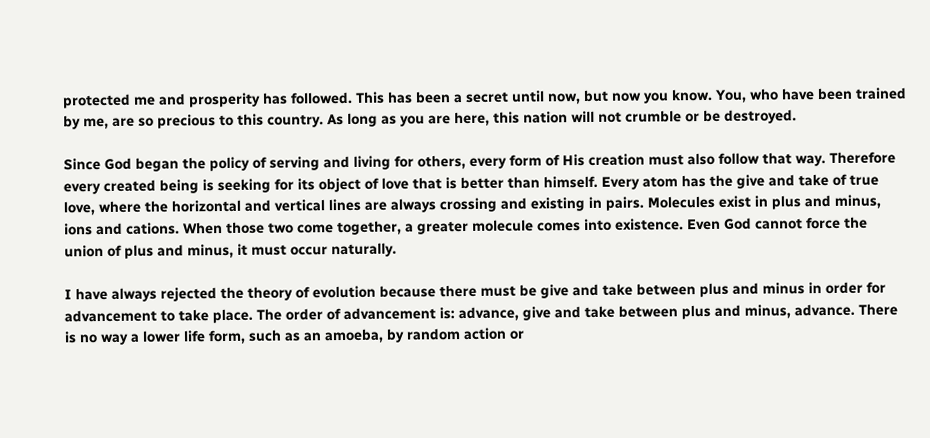protected me and prosperity has followed. This has been a secret until now, but now you know. You, who have been trained by me, are so precious to this country. As long as you are here, this nation will not crumble or be destroyed.

Since God began the policy of serving and living for others, every form of His creation must also follow that way. Therefore every created being is seeking for its object of love that is better than himself. Every atom has the give and take of true love, where the horizontal and vertical lines are always crossing and existing in pairs. Molecules exist in plus and minus, ions and cations. When those two come together, a greater molecule comes into existence. Even God cannot force the union of plus and minus, it must occur naturally.

I have always rejected the theory of evolution because there must be give and take between plus and minus in order for advancement to take place. The order of advancement is: advance, give and take between plus and minus, advance. There is no way a lower life form, such as an amoeba, by random action or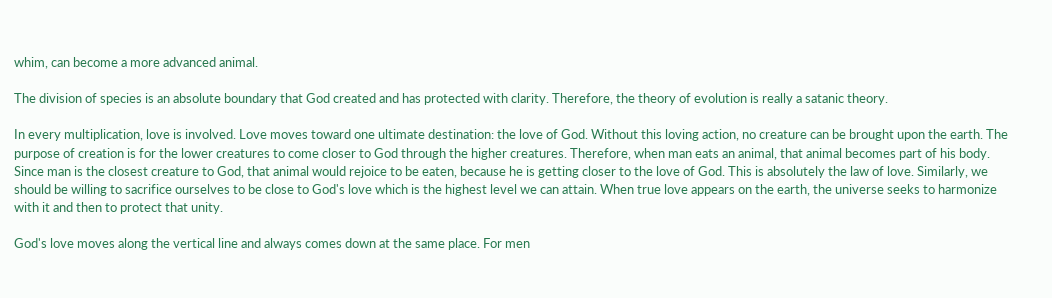whim, can become a more advanced animal.

The division of species is an absolute boundary that God created and has protected with clarity. Therefore, the theory of evolution is really a satanic theory.

In every multiplication, love is involved. Love moves toward one ultimate destination: the love of God. Without this loving action, no creature can be brought upon the earth. The purpose of creation is for the lower creatures to come closer to God through the higher creatures. Therefore, when man eats an animal, that animal becomes part of his body. Since man is the closest creature to God, that animal would rejoice to be eaten, because he is getting closer to the love of God. This is absolutely the law of love. Similarly, we should be willing to sacrifice ourselves to be close to God's love which is the highest level we can attain. When true love appears on the earth, the universe seeks to harmonize with it and then to protect that unity.

God's love moves along the vertical line and always comes down at the same place. For men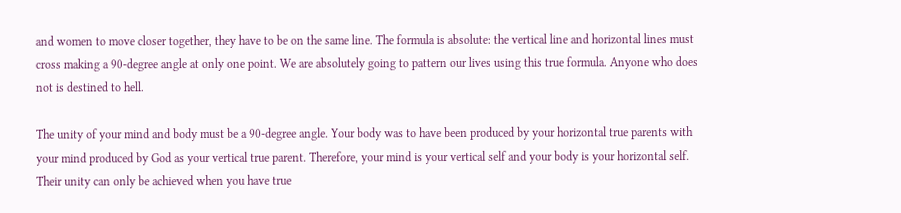and women to move closer together, they have to be on the same line. The formula is absolute: the vertical line and horizontal lines must cross making a 90-degree angle at only one point. We are absolutely going to pattern our lives using this true formula. Anyone who does not is destined to hell.

The unity of your mind and body must be a 90-degree angle. Your body was to have been produced by your horizontal true parents with your mind produced by God as your vertical true parent. Therefore, your mind is your vertical self and your body is your horizontal self. Their unity can only be achieved when you have true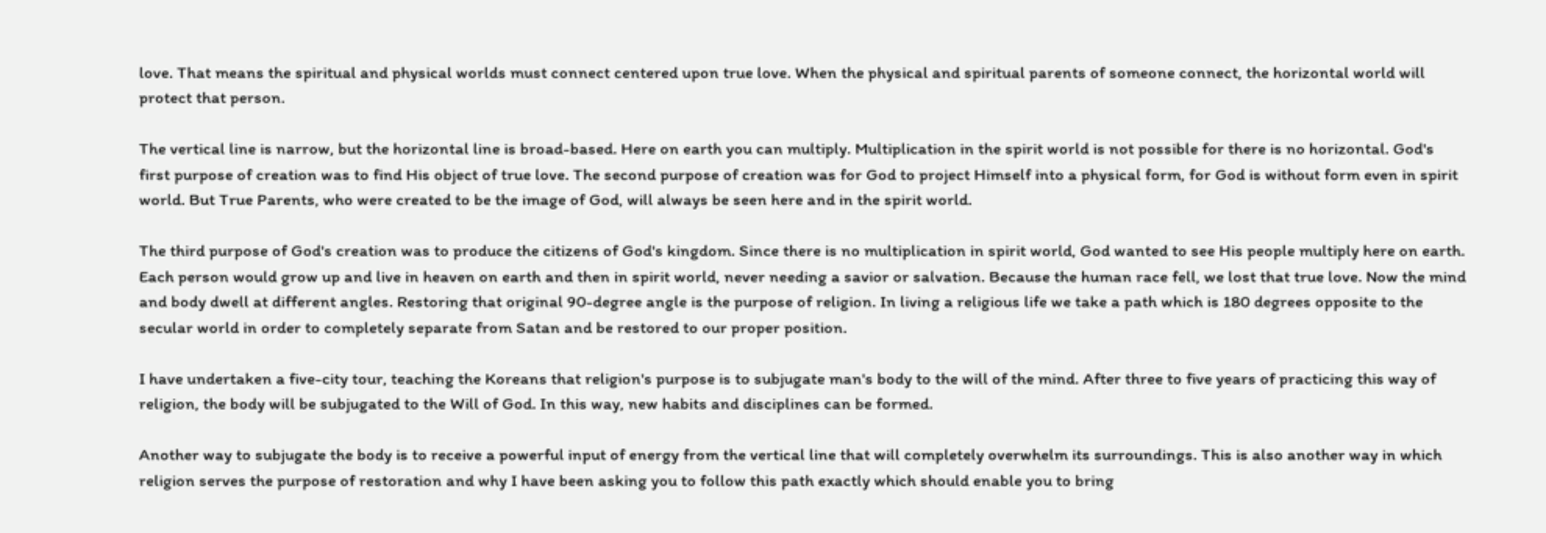love. That means the spiritual and physical worlds must connect centered upon true love. When the physical and spiritual parents of someone connect, the horizontal world will protect that person.

The vertical line is narrow, but the horizontal line is broad-based. Here on earth you can multiply. Multiplication in the spirit world is not possible for there is no horizontal. God's first purpose of creation was to find His object of true love. The second purpose of creation was for God to project Himself into a physical form, for God is without form even in spirit world. But True Parents, who were created to be the image of God, will always be seen here and in the spirit world.

The third purpose of God's creation was to produce the citizens of God's kingdom. Since there is no multiplication in spirit world, God wanted to see His people multiply here on earth. Each person would grow up and live in heaven on earth and then in spirit world, never needing a savior or salvation. Because the human race fell, we lost that true love. Now the mind and body dwell at different angles. Restoring that original 90-degree angle is the purpose of religion. In living a religious life we take a path which is 180 degrees opposite to the secular world in order to completely separate from Satan and be restored to our proper position.

I have undertaken a five-city tour, teaching the Koreans that religion's purpose is to subjugate man's body to the will of the mind. After three to five years of practicing this way of religion, the body will be subjugated to the Will of God. In this way, new habits and disciplines can be formed.

Another way to subjugate the body is to receive a powerful input of energy from the vertical line that will completely overwhelm its surroundings. This is also another way in which religion serves the purpose of restoration and why I have been asking you to follow this path exactly which should enable you to bring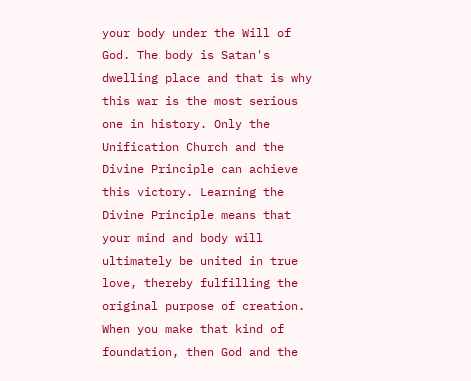your body under the Will of God. The body is Satan's dwelling place and that is why this war is the most serious one in history. Only the Unification Church and the Divine Principle can achieve this victory. Learning the Divine Principle means that your mind and body will ultimately be united in true love, thereby fulfilling the original purpose of creation. When you make that kind of foundation, then God and the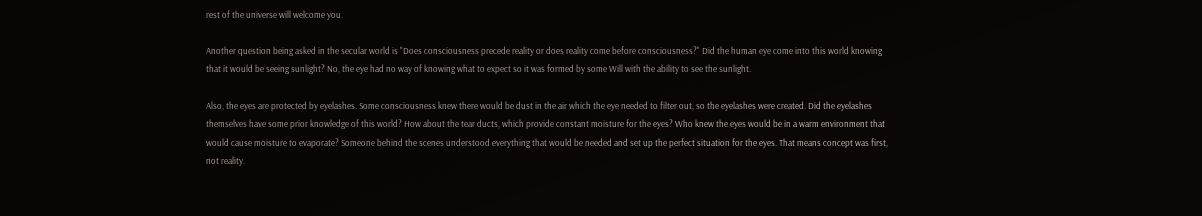rest of the universe will welcome you.

Another question being asked in the secular world is "Does consciousness precede reality or does reality come before consciousness?" Did the human eye come into this world knowing that it would be seeing sunlight? No, the eye had no way of knowing what to expect so it was formed by some Will with the ability to see the sunlight.

Also, the eyes are protected by eyelashes. Some consciousness knew there would be dust in the air which the eye needed to filter out, so the eyelashes were created. Did the eyelashes themselves have some prior knowledge of this world? How about the tear ducts, which provide constant moisture for the eyes? Who knew the eyes would be in a warm environment that would cause moisture to evaporate? Someone behind the scenes understood everything that would be needed and set up the perfect situation for the eyes. That means concept was first, not reality.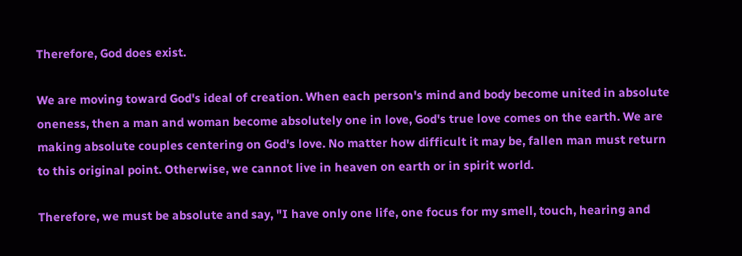Therefore, God does exist.

We are moving toward God's ideal of creation. When each person's mind and body become united in absolute oneness, then a man and woman become absolutely one in love, God's true love comes on the earth. We are making absolute couples centering on God's love. No matter how difficult it may be, fallen man must return to this original point. Otherwise, we cannot live in heaven on earth or in spirit world.

Therefore, we must be absolute and say, "I have only one life, one focus for my smell, touch, hearing and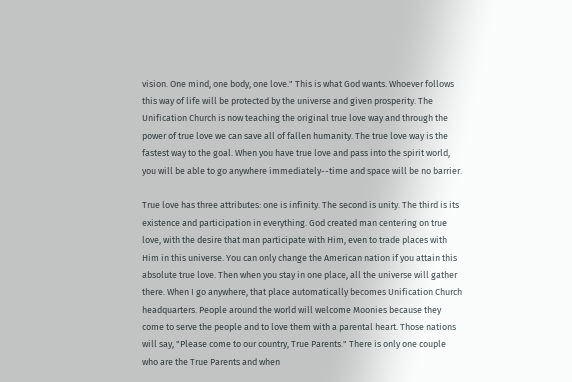vision. One mind, one body, one love." This is what God wants. Whoever follows this way of life will be protected by the universe and given prosperity. The Unification Church is now teaching the original true love way and through the power of true love we can save all of fallen humanity. The true love way is the fastest way to the goal. When you have true love and pass into the spirit world, you will be able to go anywhere immediately--time and space will be no barrier.

True love has three attributes: one is infinity. The second is unity. The third is its existence and participation in everything. God created man centering on true love, with the desire that man participate with Him, even to trade places with Him in this universe. You can only change the American nation if you attain this absolute true love. Then when you stay in one place, all the universe will gather there. When I go anywhere, that place automatically becomes Unification Church headquarters. People around the world will welcome Moonies because they come to serve the people and to love them with a parental heart. Those nations will say, "Please come to our country, True Parents." There is only one couple who are the True Parents and when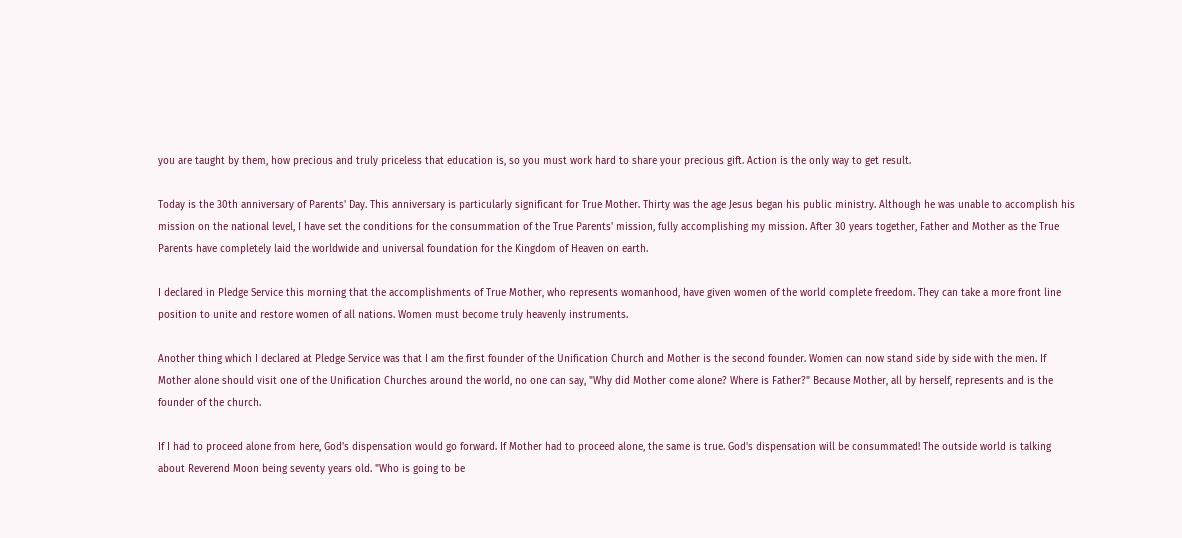you are taught by them, how precious and truly priceless that education is, so you must work hard to share your precious gift. Action is the only way to get result.

Today is the 30th anniversary of Parents' Day. This anniversary is particularly significant for True Mother. Thirty was the age Jesus began his public ministry. Although he was unable to accomplish his mission on the national level, I have set the conditions for the consummation of the True Parents' mission, fully accomplishing my mission. After 30 years together, Father and Mother as the True Parents have completely laid the worldwide and universal foundation for the Kingdom of Heaven on earth.

I declared in Pledge Service this morning that the accomplishments of True Mother, who represents womanhood, have given women of the world complete freedom. They can take a more front line position to unite and restore women of all nations. Women must become truly heavenly instruments.

Another thing which I declared at Pledge Service was that I am the first founder of the Unification Church and Mother is the second founder. Women can now stand side by side with the men. If Mother alone should visit one of the Unification Churches around the world, no one can say, "Why did Mother come alone? Where is Father?" Because Mother, all by herself, represents and is the founder of the church.

If I had to proceed alone from here, God's dispensation would go forward. If Mother had to proceed alone, the same is true. God's dispensation will be consummated! The outside world is talking about Reverend Moon being seventy years old. "Who is going to be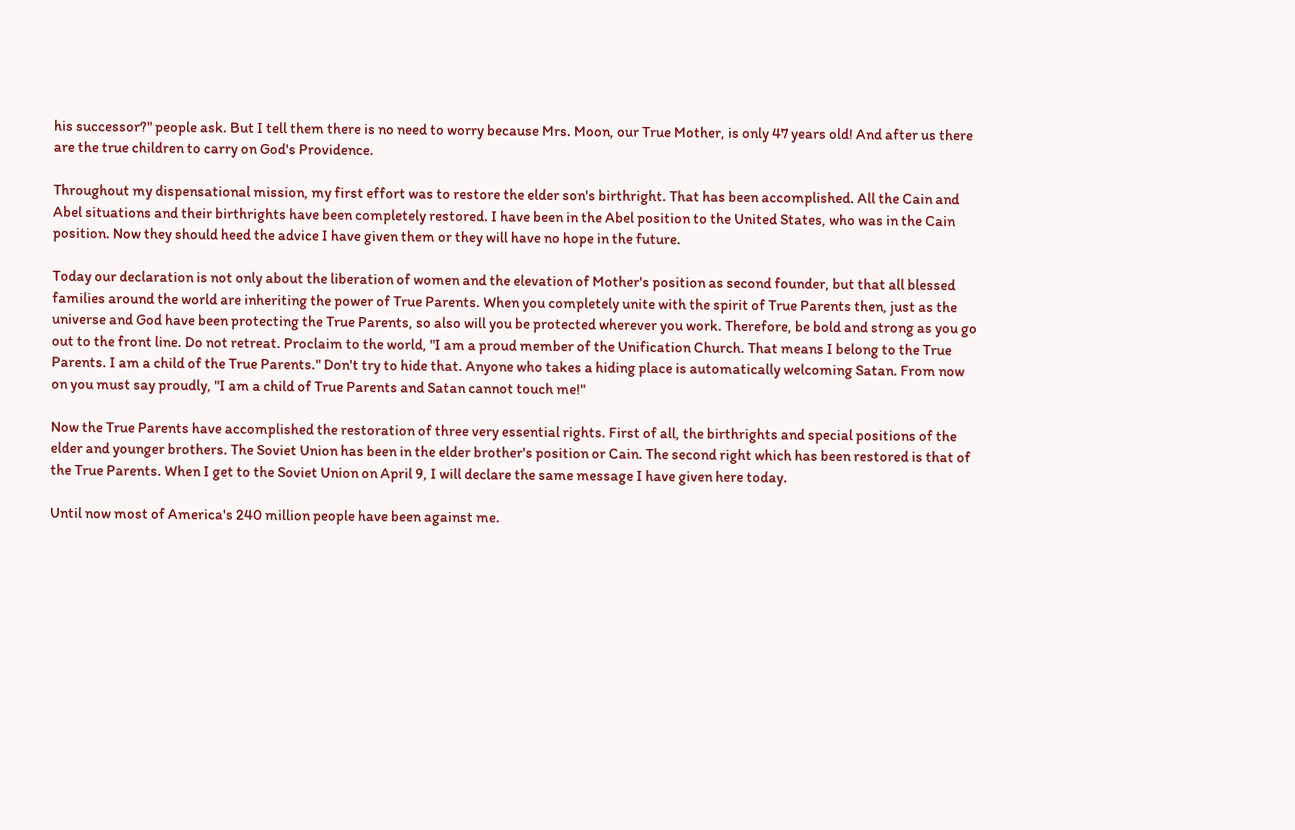his successor?" people ask. But I tell them there is no need to worry because Mrs. Moon, our True Mother, is only 47 years old! And after us there are the true children to carry on God's Providence.

Throughout my dispensational mission, my first effort was to restore the elder son's birthright. That has been accomplished. All the Cain and Abel situations and their birthrights have been completely restored. I have been in the Abel position to the United States, who was in the Cain position. Now they should heed the advice I have given them or they will have no hope in the future.

Today our declaration is not only about the liberation of women and the elevation of Mother's position as second founder, but that all blessed families around the world are inheriting the power of True Parents. When you completely unite with the spirit of True Parents then, just as the universe and God have been protecting the True Parents, so also will you be protected wherever you work. Therefore, be bold and strong as you go out to the front line. Do not retreat. Proclaim to the world, "I am a proud member of the Unification Church. That means I belong to the True Parents. I am a child of the True Parents." Don't try to hide that. Anyone who takes a hiding place is automatically welcoming Satan. From now on you must say proudly, "I am a child of True Parents and Satan cannot touch me!"

Now the True Parents have accomplished the restoration of three very essential rights. First of all, the birthrights and special positions of the elder and younger brothers. The Soviet Union has been in the elder brother's position or Cain. The second right which has been restored is that of the True Parents. When I get to the Soviet Union on April 9, I will declare the same message I have given here today.

Until now most of America's 240 million people have been against me.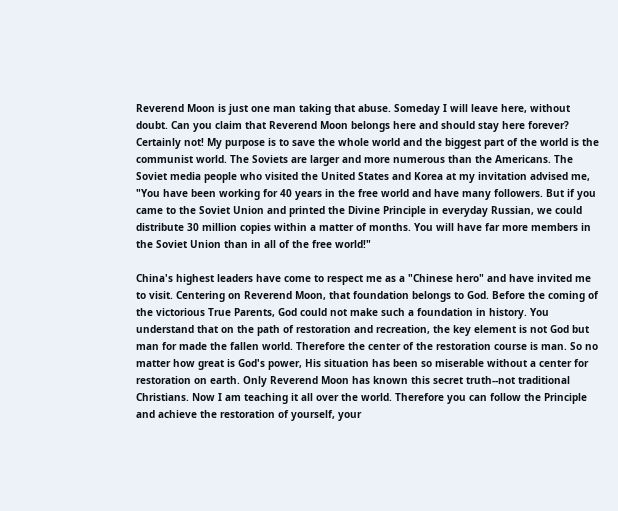Reverend Moon is just one man taking that abuse. Someday I will leave here, without doubt. Can you claim that Reverend Moon belongs here and should stay here forever? Certainly not! My purpose is to save the whole world and the biggest part of the world is the communist world. The Soviets are larger and more numerous than the Americans. The Soviet media people who visited the United States and Korea at my invitation advised me, "You have been working for 40 years in the free world and have many followers. But if you came to the Soviet Union and printed the Divine Principle in everyday Russian, we could distribute 30 million copies within a matter of months. You will have far more members in the Soviet Union than in all of the free world!"

China's highest leaders have come to respect me as a "Chinese hero" and have invited me to visit. Centering on Reverend Moon, that foundation belongs to God. Before the coming of the victorious True Parents, God could not make such a foundation in history. You understand that on the path of restoration and recreation, the key element is not God but man for made the fallen world. Therefore the center of the restoration course is man. So no matter how great is God's power, His situation has been so miserable without a center for restoration on earth. Only Reverend Moon has known this secret truth--not traditional Christians. Now I am teaching it all over the world. Therefore you can follow the Principle and achieve the restoration of yourself, your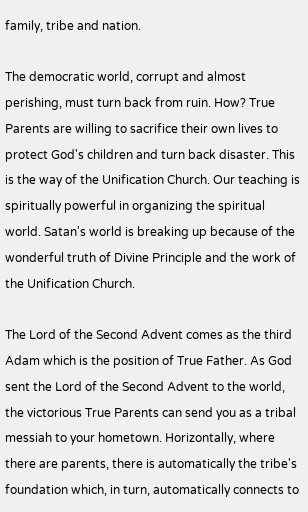family, tribe and nation.

The democratic world, corrupt and almost perishing, must turn back from ruin. How? True Parents are willing to sacrifice their own lives to protect God's children and turn back disaster. This is the way of the Unification Church. Our teaching is spiritually powerful in organizing the spiritual world. Satan's world is breaking up because of the wonderful truth of Divine Principle and the work of the Unification Church.

The Lord of the Second Advent comes as the third Adam which is the position of True Father. As God sent the Lord of the Second Advent to the world, the victorious True Parents can send you as a tribal messiah to your hometown. Horizontally, where there are parents, there is automatically the tribe's foundation which, in turn, automatically connects to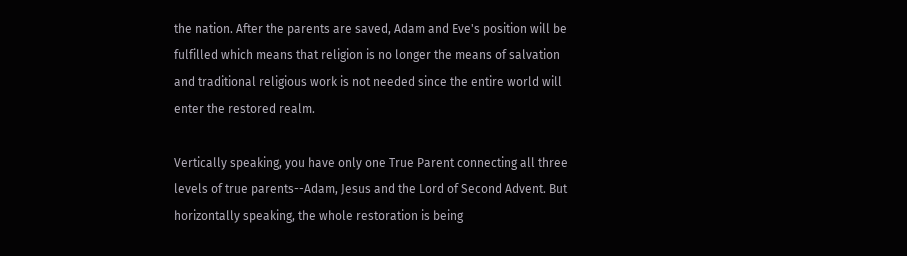the nation. After the parents are saved, Adam and Eve's position will be fulfilled which means that religion is no longer the means of salvation and traditional religious work is not needed since the entire world will enter the restored realm.

Vertically speaking, you have only one True Parent connecting all three levels of true parents--Adam, Jesus and the Lord of Second Advent. But horizontally speaking, the whole restoration is being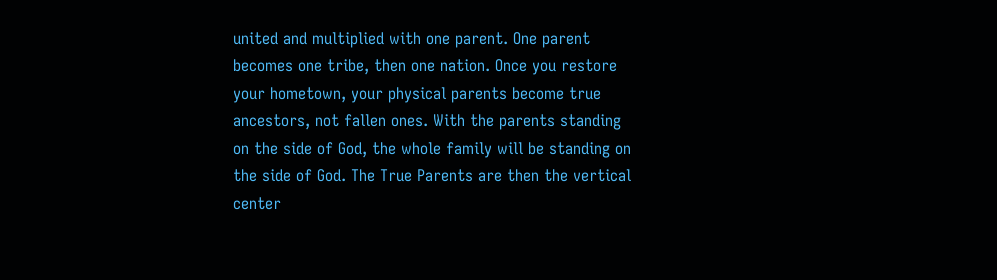united and multiplied with one parent. One parent becomes one tribe, then one nation. Once you restore your hometown, your physical parents become true ancestors, not fallen ones. With the parents standing on the side of God, the whole family will be standing on the side of God. The True Parents are then the vertical center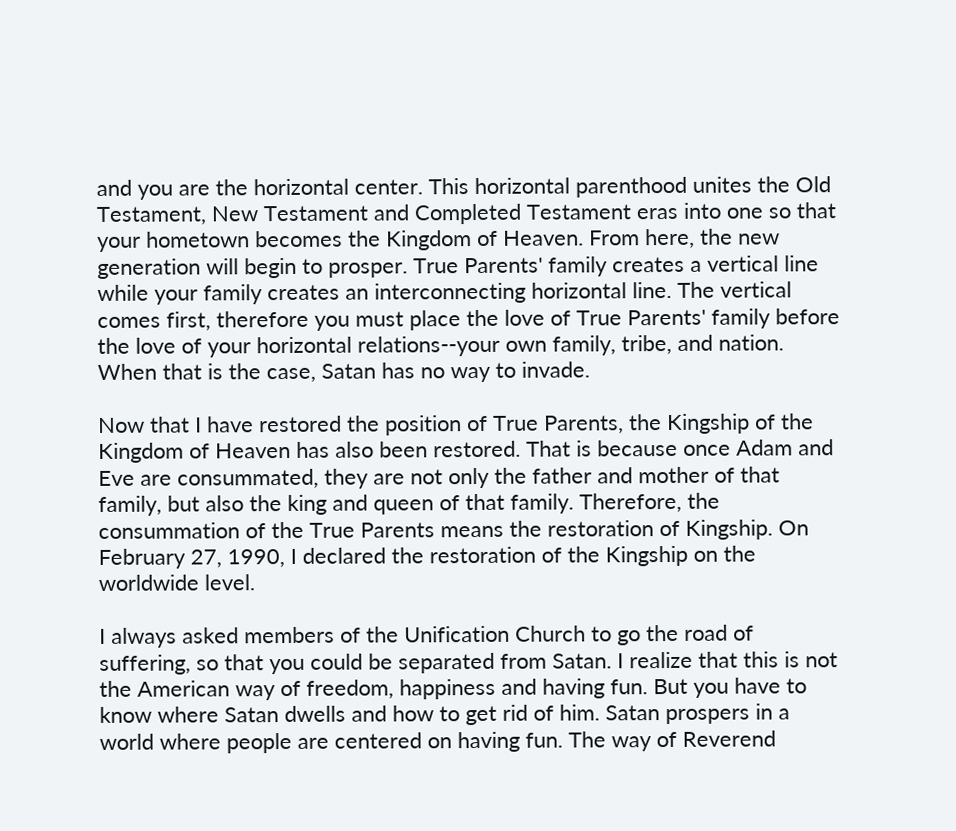and you are the horizontal center. This horizontal parenthood unites the Old Testament, New Testament and Completed Testament eras into one so that your hometown becomes the Kingdom of Heaven. From here, the new generation will begin to prosper. True Parents' family creates a vertical line while your family creates an interconnecting horizontal line. The vertical comes first, therefore you must place the love of True Parents' family before the love of your horizontal relations--your own family, tribe, and nation. When that is the case, Satan has no way to invade.

Now that I have restored the position of True Parents, the Kingship of the Kingdom of Heaven has also been restored. That is because once Adam and Eve are consummated, they are not only the father and mother of that family, but also the king and queen of that family. Therefore, the consummation of the True Parents means the restoration of Kingship. On February 27, 1990, I declared the restoration of the Kingship on the worldwide level.

I always asked members of the Unification Church to go the road of suffering, so that you could be separated from Satan. I realize that this is not the American way of freedom, happiness and having fun. But you have to know where Satan dwells and how to get rid of him. Satan prospers in a world where people are centered on having fun. The way of Reverend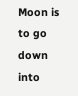Moon is to go down into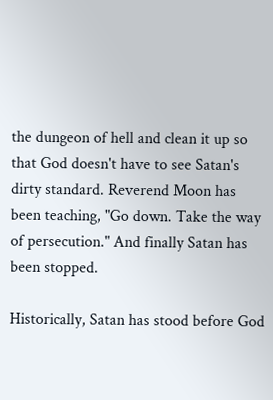the dungeon of hell and clean it up so that God doesn't have to see Satan's dirty standard. Reverend Moon has been teaching, "Go down. Take the way of persecution." And finally Satan has been stopped.

Historically, Satan has stood before God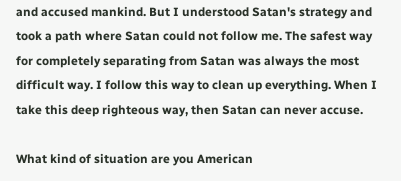and accused mankind. But I understood Satan's strategy and took a path where Satan could not follow me. The safest way for completely separating from Satan was always the most difficult way. I follow this way to clean up everything. When I take this deep righteous way, then Satan can never accuse.

What kind of situation are you American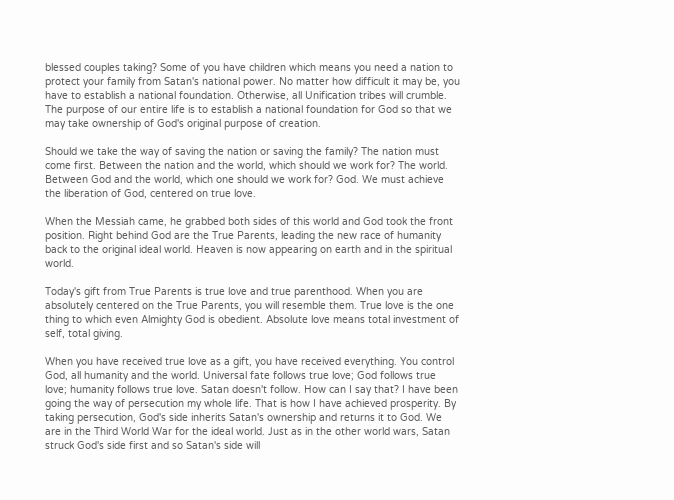blessed couples taking? Some of you have children which means you need a nation to protect your family from Satan's national power. No matter how difficult it may be, you have to establish a national foundation. Otherwise, all Unification tribes will crumble. The purpose of our entire life is to establish a national foundation for God so that we may take ownership of God's original purpose of creation.

Should we take the way of saving the nation or saving the family? The nation must come first. Between the nation and the world, which should we work for? The world. Between God and the world, which one should we work for? God. We must achieve the liberation of God, centered on true love.

When the Messiah came, he grabbed both sides of this world and God took the front position. Right behind God are the True Parents, leading the new race of humanity back to the original ideal world. Heaven is now appearing on earth and in the spiritual world.

Today's gift from True Parents is true love and true parenthood. When you are absolutely centered on the True Parents, you will resemble them. True love is the one thing to which even Almighty God is obedient. Absolute love means total investment of self, total giving.

When you have received true love as a gift, you have received everything. You control God, all humanity and the world. Universal fate follows true love; God follows true love; humanity follows true love. Satan doesn't follow. How can I say that? I have been going the way of persecution my whole life. That is how I have achieved prosperity. By taking persecution, God's side inherits Satan's ownership and returns it to God. We are in the Third World War for the ideal world. Just as in the other world wars, Satan struck God's side first and so Satan's side will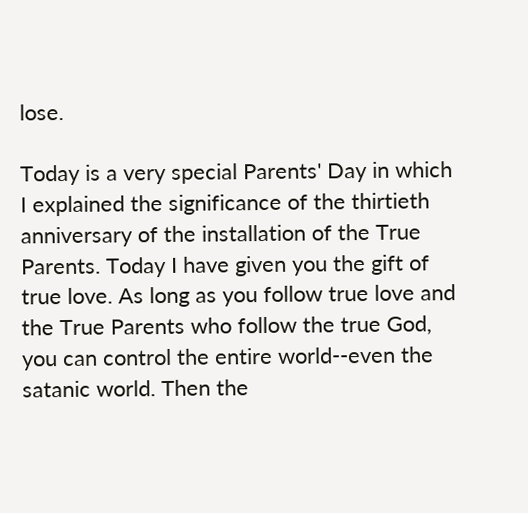lose.

Today is a very special Parents' Day in which I explained the significance of the thirtieth anniversary of the installation of the True Parents. Today I have given you the gift of true love. As long as you follow true love and the True Parents who follow the true God, you can control the entire world--even the satanic world. Then the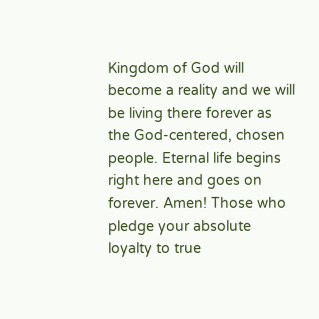Kingdom of God will become a reality and we will be living there forever as the God-centered, chosen people. Eternal life begins right here and goes on forever. Amen! Those who pledge your absolute loyalty to true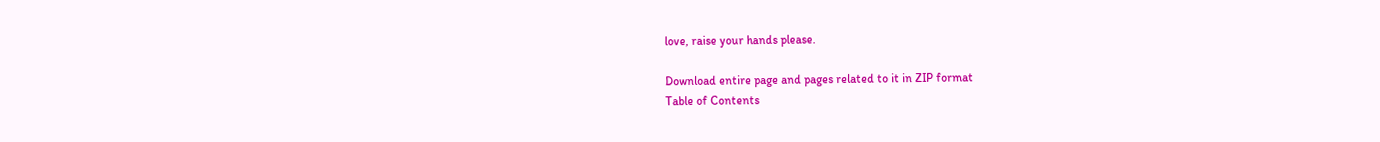love, raise your hands please.

Download entire page and pages related to it in ZIP format
Table of Contents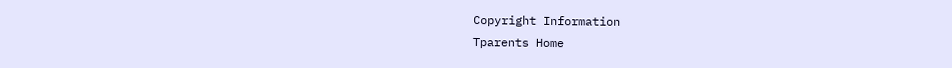Copyright Information
Tparents Home